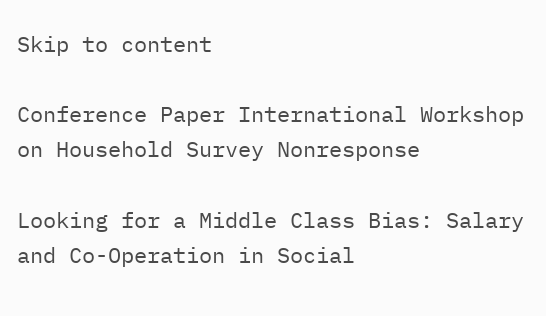Skip to content

Conference Paper International Workshop on Household Survey Nonresponse

Looking for a Middle Class Bias: Salary and Co-Operation in Social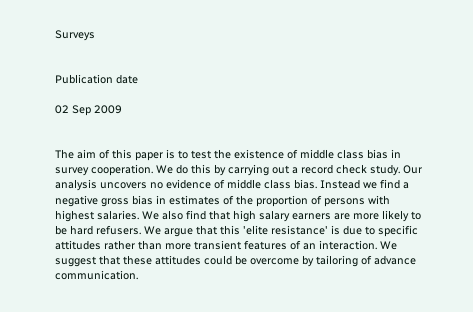Surveys


Publication date

02 Sep 2009


The aim of this paper is to test the existence of middle class bias in survey cooperation. We do this by carrying out a record check study. Our analysis uncovers no evidence of middle class bias. Instead we find a negative gross bias in estimates of the proportion of persons with highest salaries. We also find that high salary earners are more likely to be hard refusers. We argue that this 'elite resistance' is due to specific attitudes rather than more transient features of an interaction. We suggest that these attitudes could be overcome by tailoring of advance communication.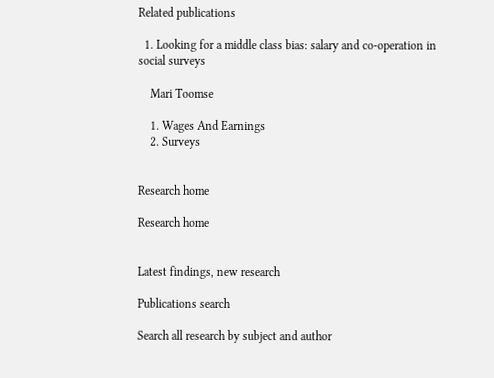Related publications

  1. Looking for a middle class bias: salary and co-operation in social surveys

    Mari Toomse

    1. Wages And Earnings
    2. Surveys


Research home

Research home


Latest findings, new research

Publications search

Search all research by subject and author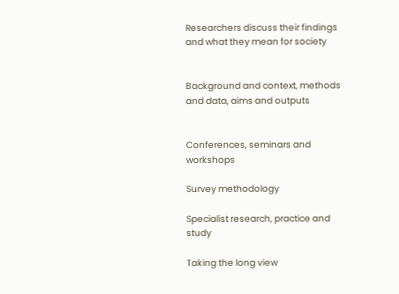Researchers discuss their findings and what they mean for society


Background and context, methods and data, aims and outputs


Conferences, seminars and workshops

Survey methodology

Specialist research, practice and study

Taking the long view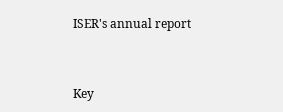ISER's annual report


Key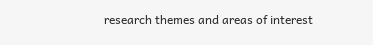research themes and areas of interest